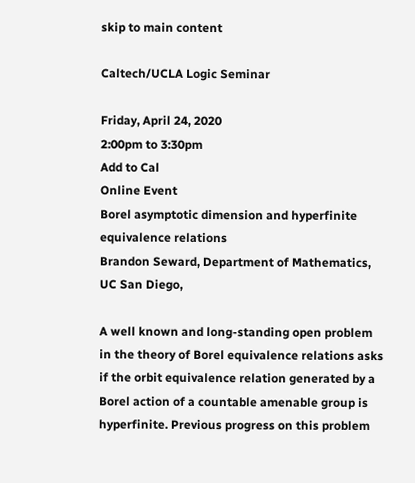skip to main content

Caltech/UCLA Logic Seminar

Friday, April 24, 2020
2:00pm to 3:30pm
Add to Cal
Online Event
Borel asymptotic dimension and hyperfinite equivalence relations
Brandon Seward, Department of Mathematics, UC San Diego,

A well known and long-standing open problem in the theory of Borel equivalence relations asks if the orbit equivalence relation generated by a Borel action of a countable amenable group is hyperfinite. Previous progress on this problem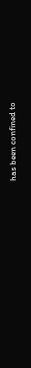has been confined to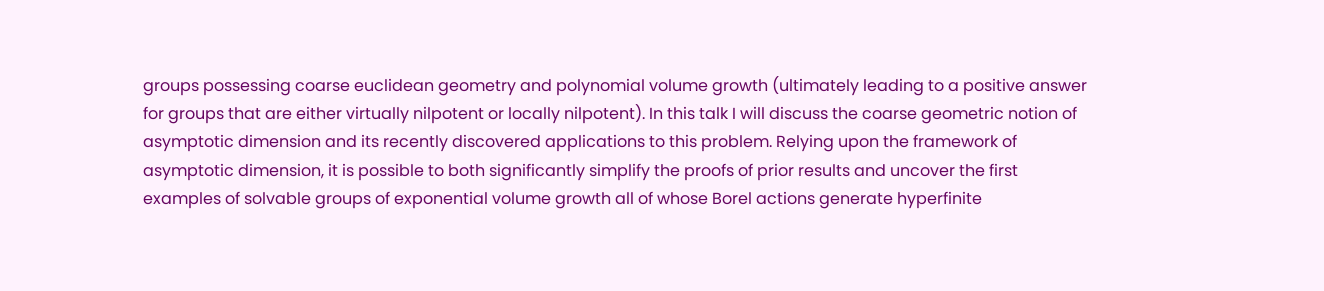groups possessing coarse euclidean geometry and polynomial volume growth (ultimately leading to a positive answer for groups that are either virtually nilpotent or locally nilpotent). In this talk I will discuss the coarse geometric notion of asymptotic dimension and its recently discovered applications to this problem. Relying upon the framework of asymptotic dimension, it is possible to both significantly simplify the proofs of prior results and uncover the first examples of solvable groups of exponential volume growth all of whose Borel actions generate hyperfinite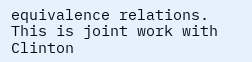equivalence relations. This is joint work with Clinton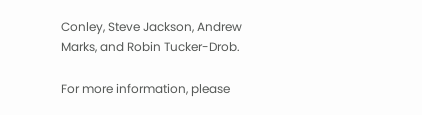Conley, Steve Jackson, Andrew Marks, and Robin Tucker-Drob.

For more information, please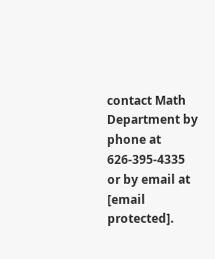contact Math Department by phone at 626-395-4335 or by email at [email protected].